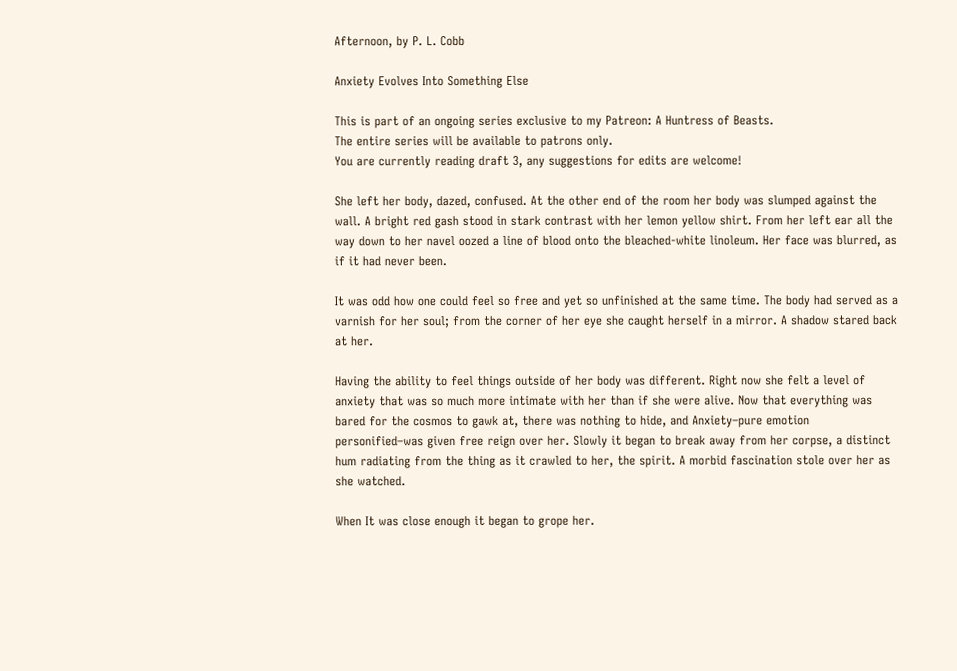Afternoon, by P. L. Cobb

Anxiety Evolves Into Something Else

This is part of an ongoing series exclusive to my Patreon: A Huntress of Beasts.
The entire series will be available to patrons only.
You are currently reading draft 3, any suggestions for edits are welcome!

She left her body, dazed, confused. At the other end of the room her body was slumped against the wall. A bright red gash stood in stark contrast with her lemon yellow shirt. From her left ear all the way down to her navel oozed a line of blood onto the bleached-white linoleum. Her face was blurred, as if it had never been.

It was odd how one could feel so free and yet so unfinished at the same time. The body had served as a varnish for her soul; from the corner of her eye she caught herself in a mirror. A shadow stared back at her.

Having the ability to feel things outside of her body was different. Right now she felt a level of anxiety that was so much more intimate with her than if she were alive. Now that everything was bared for the cosmos to gawk at, there was nothing to hide, and Anxiety–pure emotion personified–was given free reign over her. Slowly it began to break away from her corpse, a distinct hum radiating from the thing as it crawled to her, the spirit. A morbid fascination stole over her as she watched.

When It was close enough it began to grope her.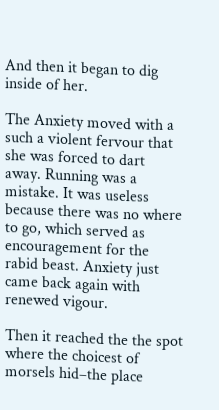And then it began to dig inside of her.

The Anxiety moved with a such a violent fervour that she was forced to dart away. Running was a mistake. It was useless because there was no where to go, which served as encouragement for the rabid beast. Anxiety just came back again with renewed vigour.

Then it reached the the spot where the choicest of morsels hid–the place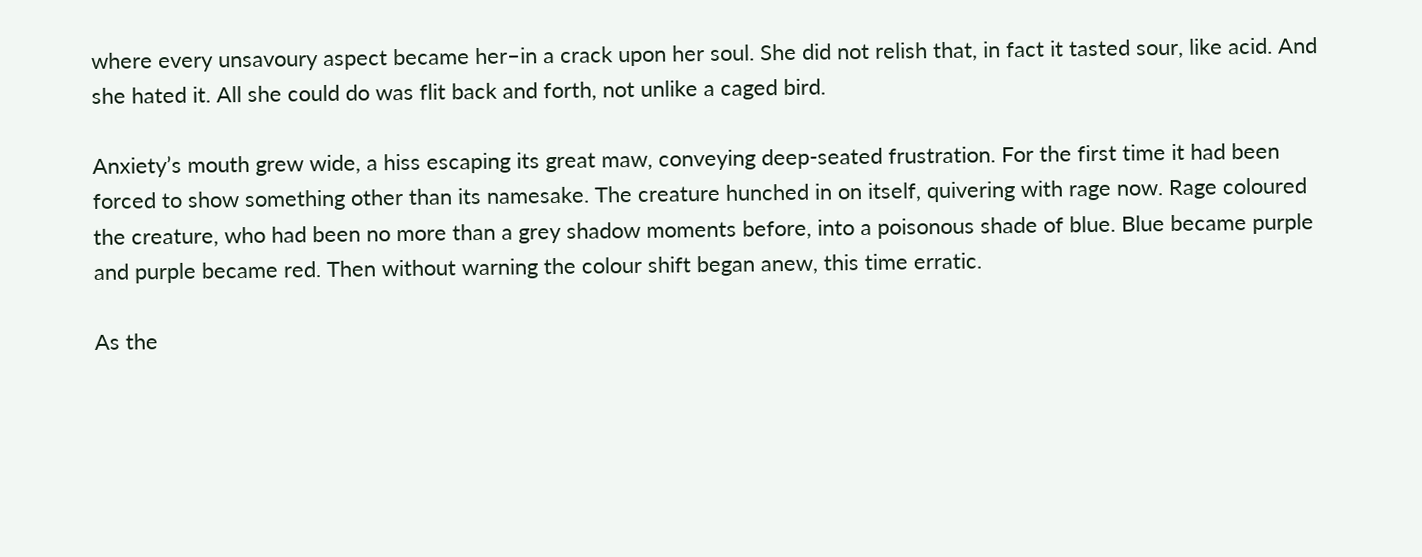where every unsavoury aspect became her–in a crack upon her soul. She did not relish that, in fact it tasted sour, like acid. And she hated it. All she could do was flit back and forth, not unlike a caged bird.

Anxiety’s mouth grew wide, a hiss escaping its great maw, conveying deep-seated frustration. For the first time it had been forced to show something other than its namesake. The creature hunched in on itself, quivering with rage now. Rage coloured the creature, who had been no more than a grey shadow moments before, into a poisonous shade of blue. Blue became purple and purple became red. Then without warning the colour shift began anew, this time erratic.

As the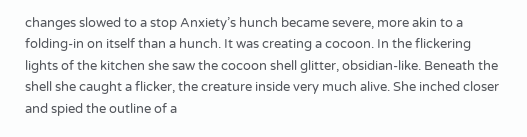changes slowed to a stop Anxiety’s hunch became severe, more akin to a folding-in on itself than a hunch. It was creating a cocoon. In the flickering lights of the kitchen she saw the cocoon shell glitter, obsidian-like. Beneath the shell she caught a flicker, the creature inside very much alive. She inched closer and spied the outline of a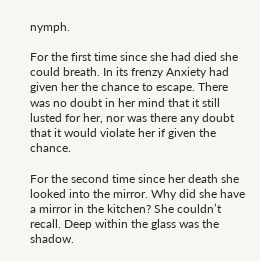nymph.

For the first time since she had died she could breath. In its frenzy Anxiety had given her the chance to escape. There was no doubt in her mind that it still lusted for her, nor was there any doubt that it would violate her if given the chance.

For the second time since her death she looked into the mirror. Why did she have a mirror in the kitchen? She couldn’t recall. Deep within the glass was the shadow.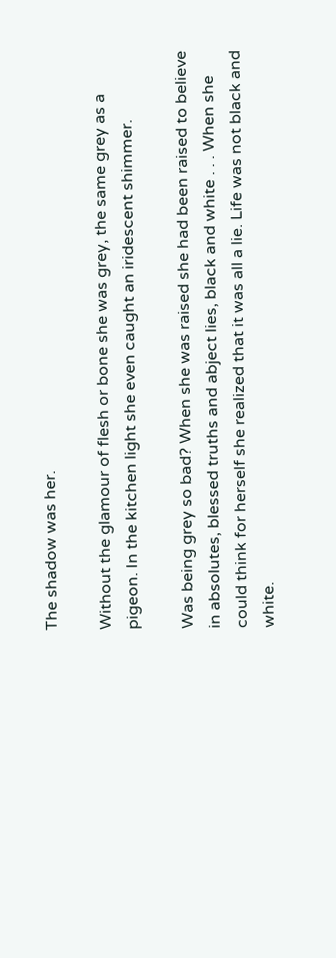The shadow was her.

Without the glamour of flesh or bone she was grey, the same grey as a pigeon. In the kitchen light she even caught an iridescent shimmer.

Was being grey so bad? When she was raised she had been raised to believe in absolutes, blessed truths and abject lies, black and white . . . When she could think for herself she realized that it was all a lie. Life was not black and white.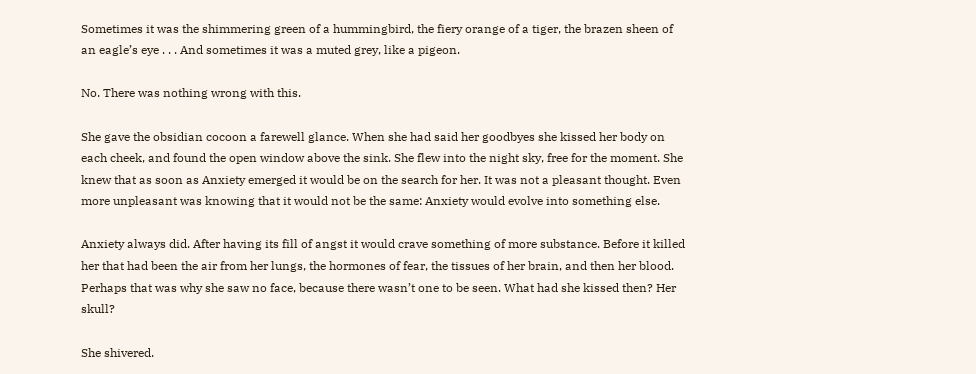Sometimes it was the shimmering green of a hummingbird, the fiery orange of a tiger, the brazen sheen of an eagle’s eye . . . And sometimes it was a muted grey, like a pigeon.

No. There was nothing wrong with this.

She gave the obsidian cocoon a farewell glance. When she had said her goodbyes she kissed her body on each cheek, and found the open window above the sink. She flew into the night sky, free for the moment. She knew that as soon as Anxiety emerged it would be on the search for her. It was not a pleasant thought. Even more unpleasant was knowing that it would not be the same: Anxiety would evolve into something else.

Anxiety always did. After having its fill of angst it would crave something of more substance. Before it killed her that had been the air from her lungs, the hormones of fear, the tissues of her brain, and then her blood. Perhaps that was why she saw no face, because there wasn’t one to be seen. What had she kissed then? Her skull?

She shivered.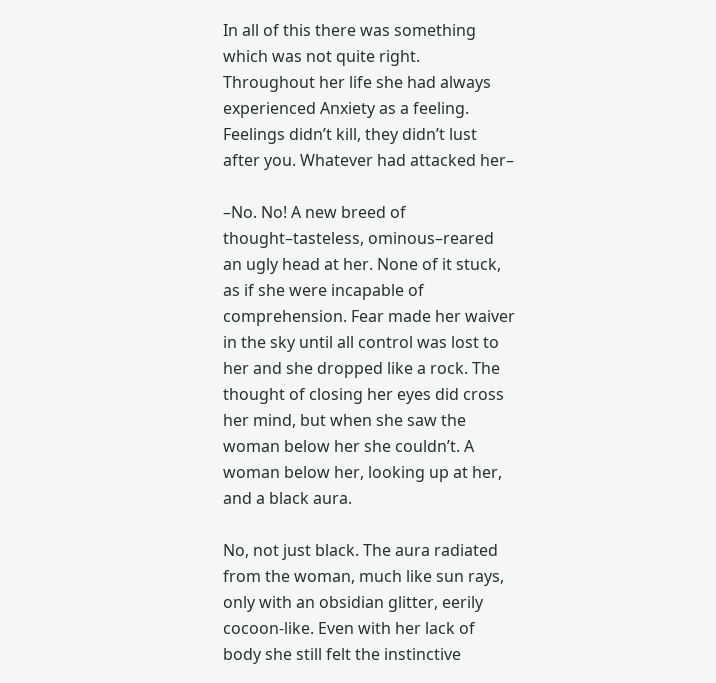In all of this there was something which was not quite right. Throughout her life she had always experienced Anxiety as a feeling. Feelings didn’t kill, they didn’t lust after you. Whatever had attacked her–

–No. No! A new breed of thought–tasteless, ominous–reared an ugly head at her. None of it stuck, as if she were incapable of comprehension. Fear made her waiver in the sky until all control was lost to her and she dropped like a rock. The thought of closing her eyes did cross her mind, but when she saw the woman below her she couldn’t. A woman below her, looking up at her, and a black aura.

No, not just black. The aura radiated from the woman, much like sun rays, only with an obsidian glitter, eerily cocoon-like. Even with her lack of body she still felt the instinctive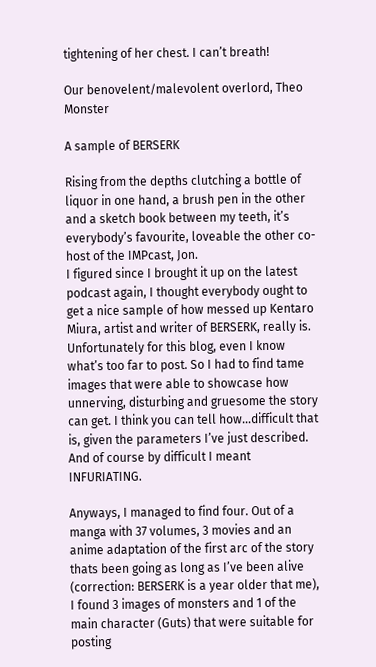tightening of her chest. I can’t breath!

Our benovelent/malevolent overlord, Theo Monster

A sample of BERSERK

Rising from the depths clutching a bottle of liquor in one hand, a brush pen in the other and a sketch book between my teeth, it’s everybody’s favourite, loveable the other co-host of the IMPcast, Jon.
I figured since I brought it up on the latest podcast again, I thought everybody ought to get a nice sample of how messed up Kentaro Miura, artist and writer of BERSERK, really is.
Unfortunately for this blog, even I know what’s too far to post. So I had to find tame images that were able to showcase how unnerving, disturbing and gruesome the story can get. I think you can tell how…difficult that is, given the parameters I’ve just described. And of course by difficult I meant INFURIATING.

Anyways, I managed to find four. Out of a manga with 37 volumes, 3 movies and an anime adaptation of the first arc of the story thats been going as long as I’ve been alive (correction: BERSERK is a year older that me), I found 3 images of monsters and 1 of the main character (Guts) that were suitable for posting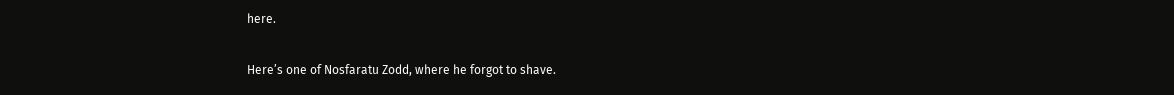here.

Here’s one of Nosfaratu Zodd, where he forgot to shave.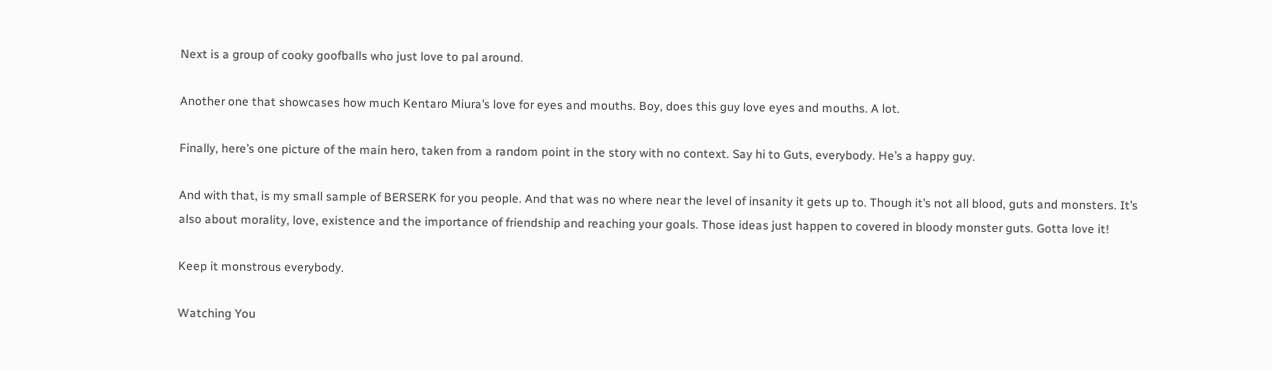Next is a group of cooky goofballs who just love to pal around.

Another one that showcases how much Kentaro Miura’s love for eyes and mouths. Boy, does this guy love eyes and mouths. A lot.

Finally, here’s one picture of the main hero, taken from a random point in the story with no context. Say hi to Guts, everybody. He’s a happy guy.

And with that, is my small sample of BERSERK for you people. And that was no where near the level of insanity it gets up to. Though it’s not all blood, guts and monsters. It’s also about morality, love, existence and the importance of friendship and reaching your goals. Those ideas just happen to covered in bloody monster guts. Gotta love it!

Keep it monstrous everybody.

Watching You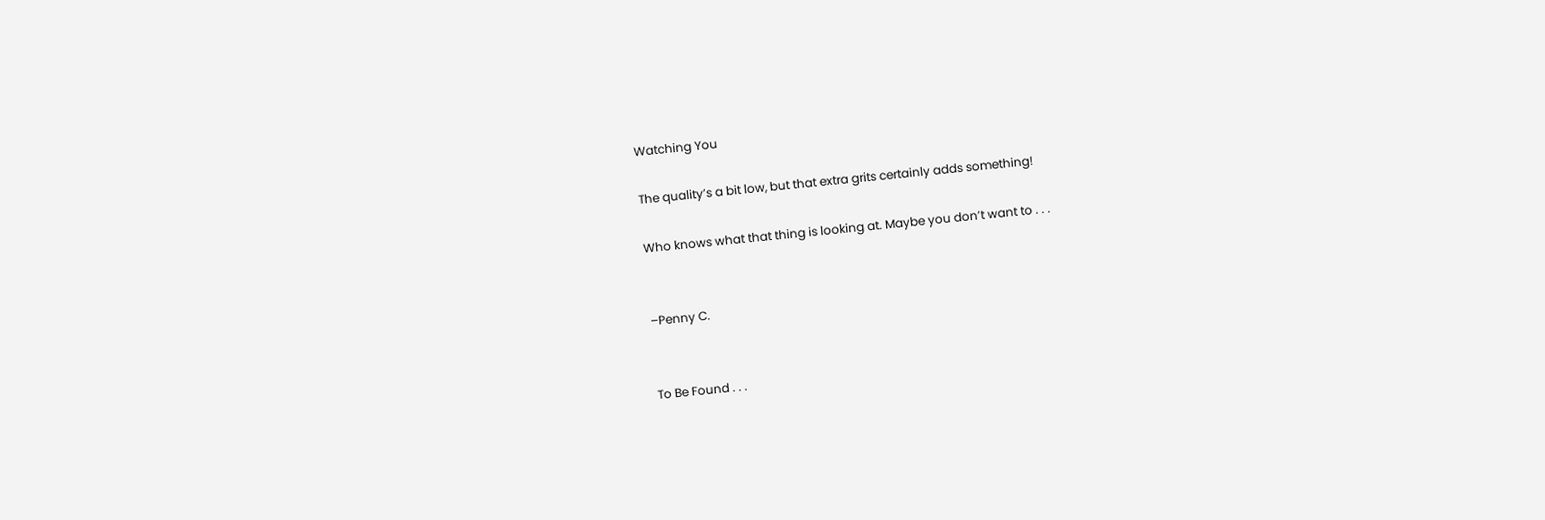Watching You

The quality’s a bit low, but that extra grits certainly adds something!

Who knows what that thing is looking at. Maybe you don’t want to . . .


–Penny C.


To Be Found . . .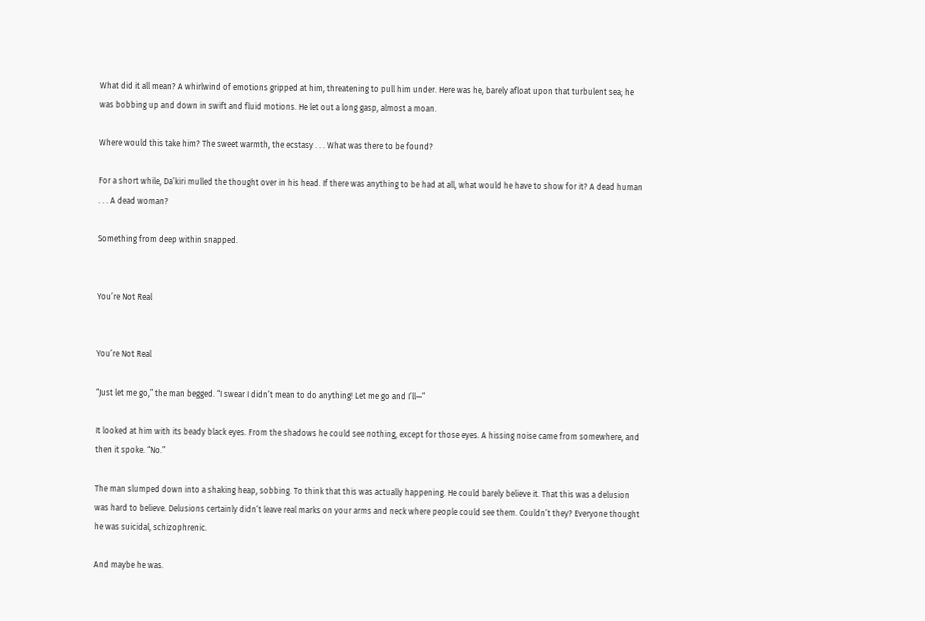What did it all mean? A whirlwind of emotions gripped at him, threatening to pull him under. Here was he, barely afloat upon that turbulent sea; he was bobbing up and down in swift and fluid motions. He let out a long gasp, almost a moan.

Where would this take him? The sweet warmth, the ecstasy . . . What was there to be found?

For a short while, Da’kiri mulled the thought over in his head. If there was anything to be had at all, what would he have to show for it? A dead human . . . A dead woman?

Something from deep within snapped.


You’re Not Real


You’re Not Real

“Just let me go,” the man begged. “I swear I didn’t mean to do anything! Let me go and I’ll—”

It looked at him with its beady black eyes. From the shadows he could see nothing, except for those eyes. A hissing noise came from somewhere, and then it spoke. “No.”

The man slumped down into a shaking heap, sobbing. To think that this was actually happening. He could barely believe it. That this was a delusion was hard to believe. Delusions certainly didn’t leave real marks on your arms and neck where people could see them. Couldn’t they? Everyone thought he was suicidal, schizophrenic.

And maybe he was.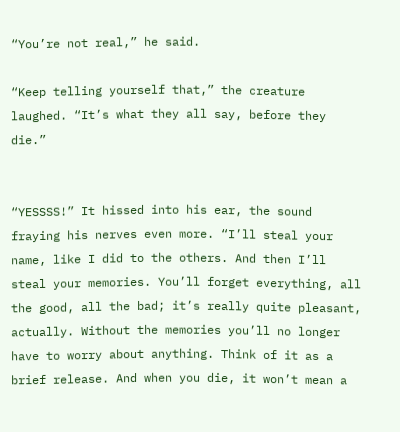“You’re not real,” he said.

“Keep telling yourself that,” the creature laughed. “It’s what they all say, before they die.”


“YESSSS!” It hissed into his ear, the sound fraying his nerves even more. “I’ll steal your name, like I did to the others. And then I’ll steal your memories. You’ll forget everything, all the good, all the bad; it’s really quite pleasant, actually. Without the memories you’ll no longer have to worry about anything. Think of it as a brief release. And when you die, it won’t mean a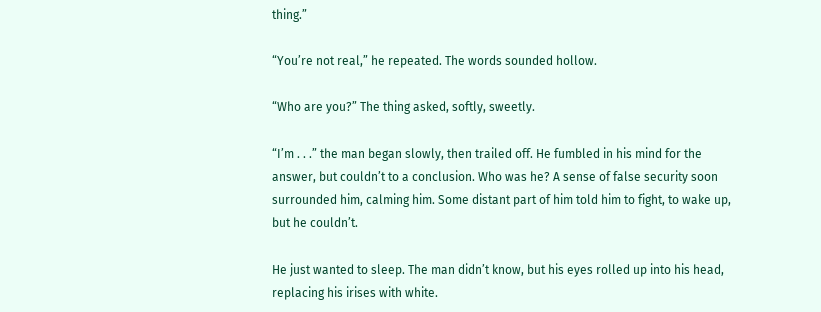thing.”

“You’re not real,” he repeated. The words sounded hollow.

“Who are you?” The thing asked, softly, sweetly.

“I’m . . .” the man began slowly, then trailed off. He fumbled in his mind for the answer, but couldn’t to a conclusion. Who was he? A sense of false security soon surrounded him, calming him. Some distant part of him told him to fight, to wake up, but he couldn’t.

He just wanted to sleep. The man didn’t know, but his eyes rolled up into his head, replacing his irises with white.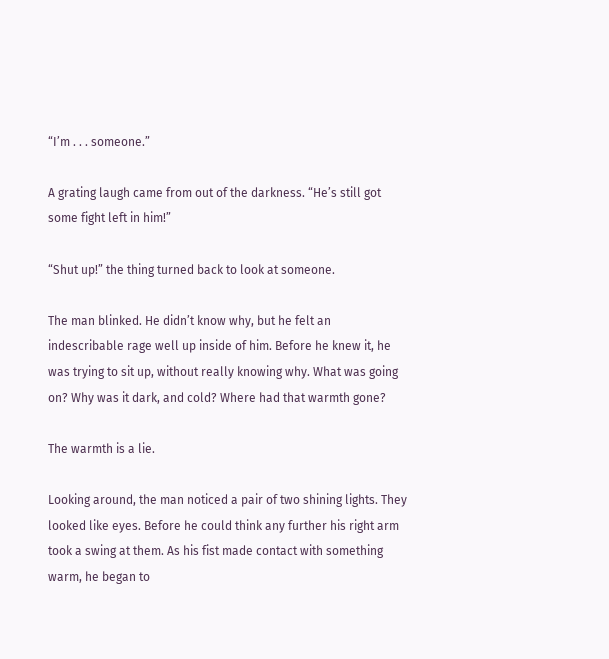“I’m . . . someone.”

A grating laugh came from out of the darkness. “He’s still got some fight left in him!”

“Shut up!” the thing turned back to look at someone.

The man blinked. He didn’t know why, but he felt an indescribable rage well up inside of him. Before he knew it, he was trying to sit up, without really knowing why. What was going on? Why was it dark, and cold? Where had that warmth gone?

The warmth is a lie.

Looking around, the man noticed a pair of two shining lights. They looked like eyes. Before he could think any further his right arm took a swing at them. As his fist made contact with something warm, he began to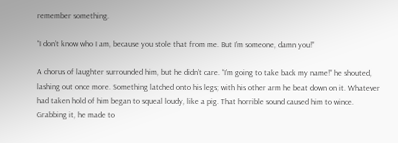remember something.

“I don’t know who I am, because you stole that from me. But I’m someone, damn you!”

A chorus of laughter surrounded him, but he didn’t care. “I’m going to take back my name!” he shouted, lashing out once more. Something latched onto his legs; with his other arm he beat down on it. Whatever had taken hold of him began to squeal loudy, like a pig. That horrible sound caused him to wince. Grabbing it, he made to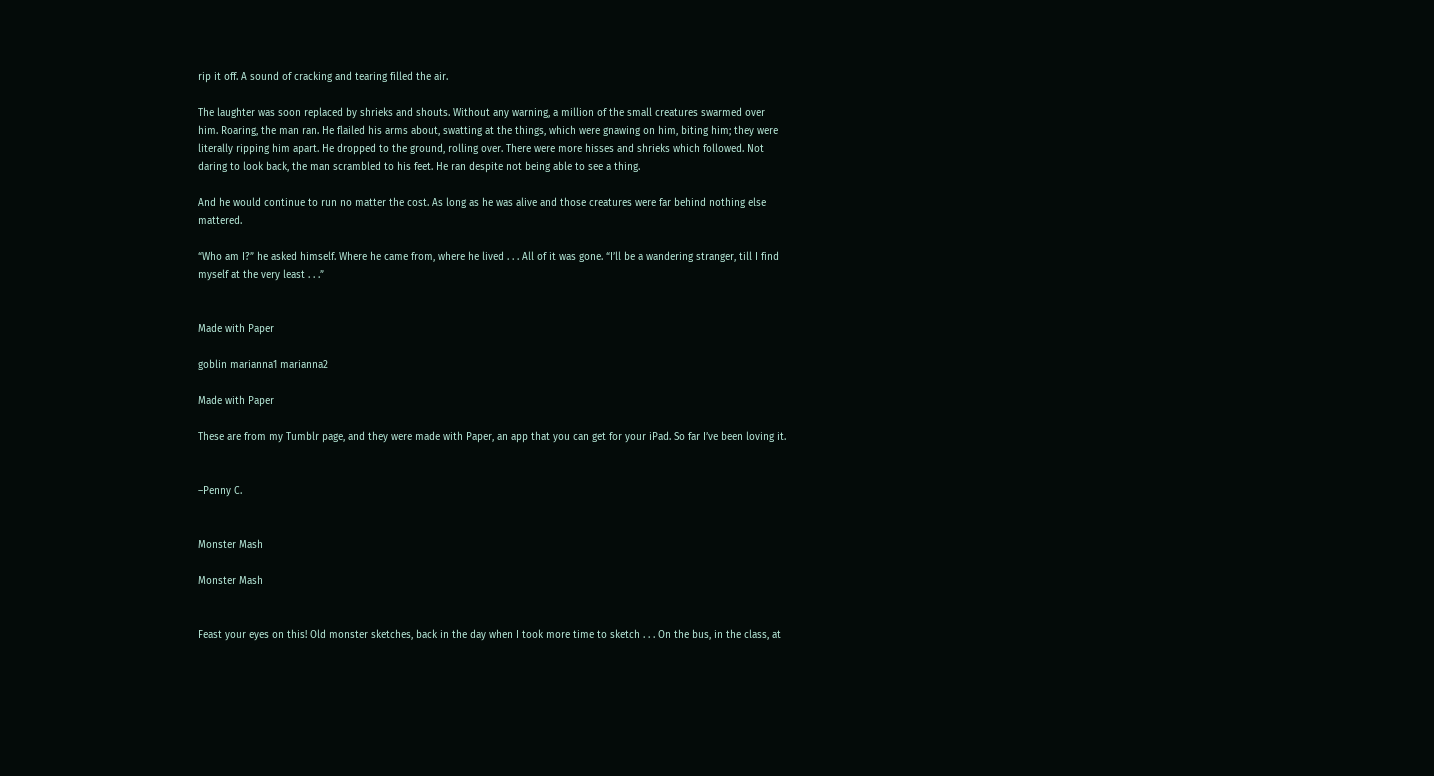rip it off. A sound of cracking and tearing filled the air.

The laughter was soon replaced by shrieks and shouts. Without any warning, a million of the small creatures swarmed over him. Roaring, the man ran. He flailed his arms about, swatting at the things, which were gnawing on him, biting him; they were literally ripping him apart. He dropped to the ground, rolling over. There were more hisses and shrieks which followed. Not daring to look back, the man scrambled to his feet. He ran despite not being able to see a thing.

And he would continue to run no matter the cost. As long as he was alive and those creatures were far behind nothing else mattered.

“Who am I?” he asked himself. Where he came from, where he lived . . . All of it was gone. “I’ll be a wandering stranger, till I find myself at the very least . . .”


Made with Paper

goblin marianna1 marianna2

Made with Paper

These are from my Tumblr page, and they were made with Paper, an app that you can get for your iPad. So far I’ve been loving it.


–Penny C.


Monster Mash

Monster Mash


Feast your eyes on this! Old monster sketches, back in the day when I took more time to sketch . . . On the bus, in the class, at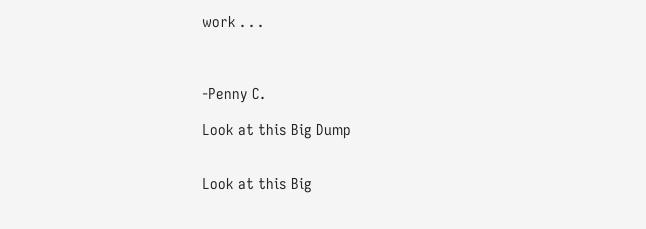work . . .



-Penny C.

Look at this Big Dump


Look at this Big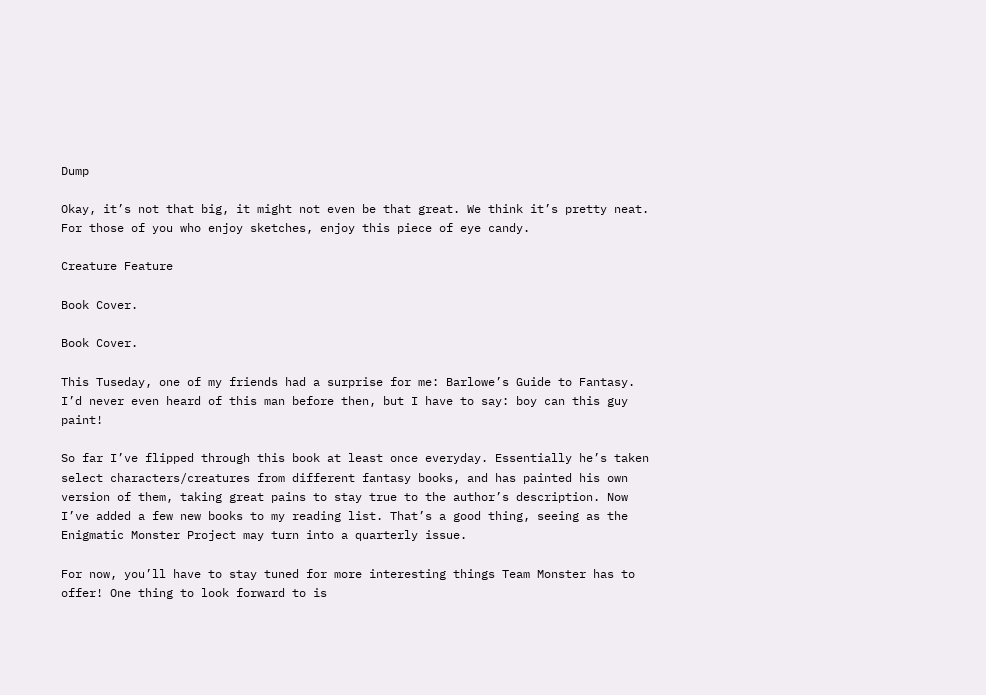Dump

Okay, it’s not that big, it might not even be that great. We think it’s pretty neat. For those of you who enjoy sketches, enjoy this piece of eye candy.

Creature Feature

Book Cover.

Book Cover.

This Tuseday, one of my friends had a surprise for me: Barlowe’s Guide to Fantasy. I’d never even heard of this man before then, but I have to say: boy can this guy paint!

So far I’ve flipped through this book at least once everyday. Essentially he’s taken select characters/creatures from different fantasy books, and has painted his own version of them, taking great pains to stay true to the author’s description. Now I’ve added a few new books to my reading list. That’s a good thing, seeing as the Enigmatic Monster Project may turn into a quarterly issue.

For now, you’ll have to stay tuned for more interesting things Team Monster has to offer! One thing to look forward to is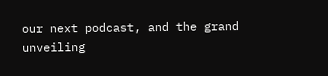our next podcast, and the grand unveiling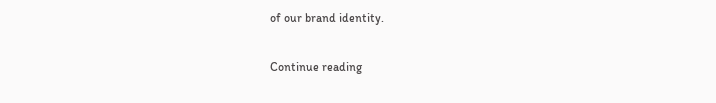of our brand identity.

Continue reading